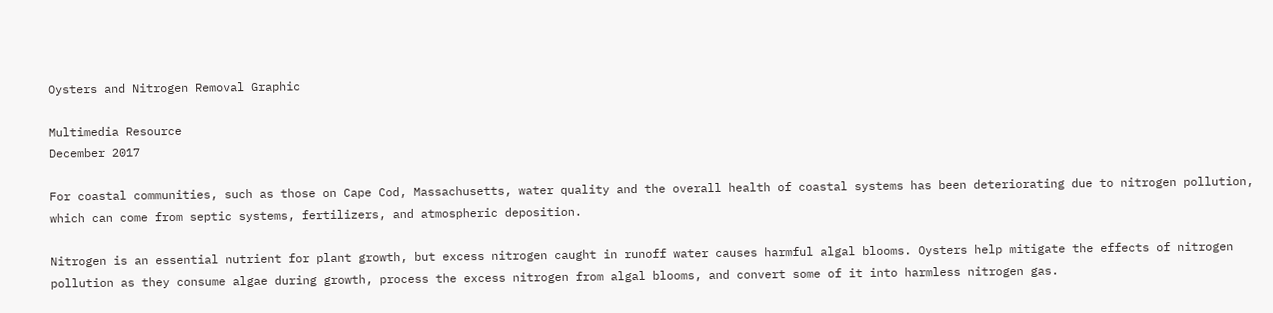Oysters and Nitrogen Removal Graphic

Multimedia Resource
December 2017

For coastal communities, such as those on Cape Cod, Massachusetts, water quality and the overall health of coastal systems has been deteriorating due to nitrogen pollution, which can come from septic systems, fertilizers, and atmospheric deposition.

Nitrogen is an essential nutrient for plant growth, but excess nitrogen caught in runoff water causes harmful algal blooms. Oysters help mitigate the effects of nitrogen pollution as they consume algae during growth, process the excess nitrogen from algal blooms, and convert some of it into harmless nitrogen gas.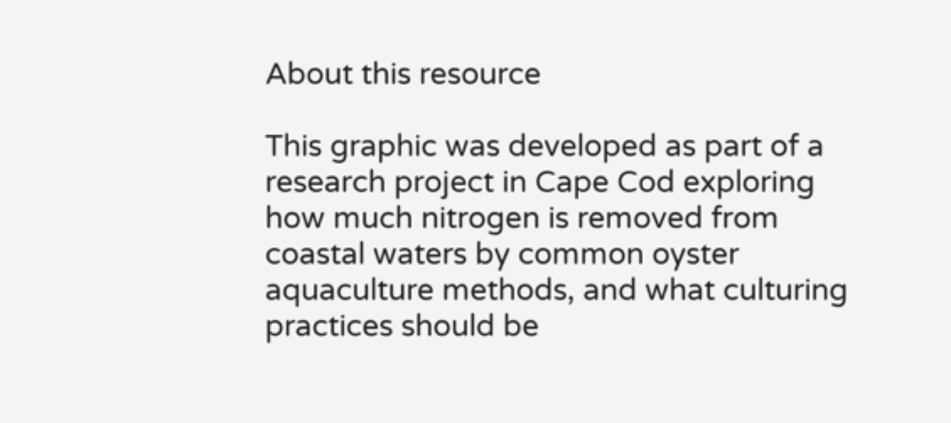About this resource

This graphic was developed as part of a research project in Cape Cod exploring how much nitrogen is removed from coastal waters by common oyster aquaculture methods, and what culturing practices should be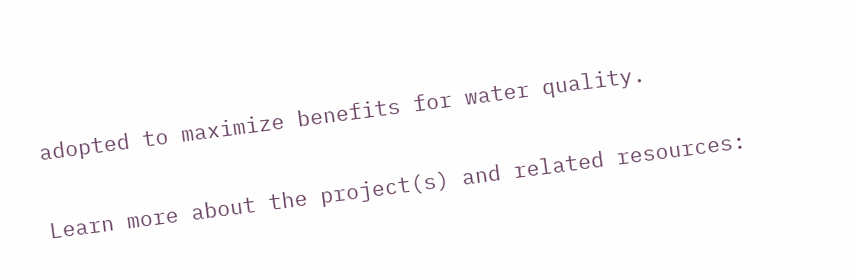adopted to maximize benefits for water quality.

Learn more about the project(s) and related resources: